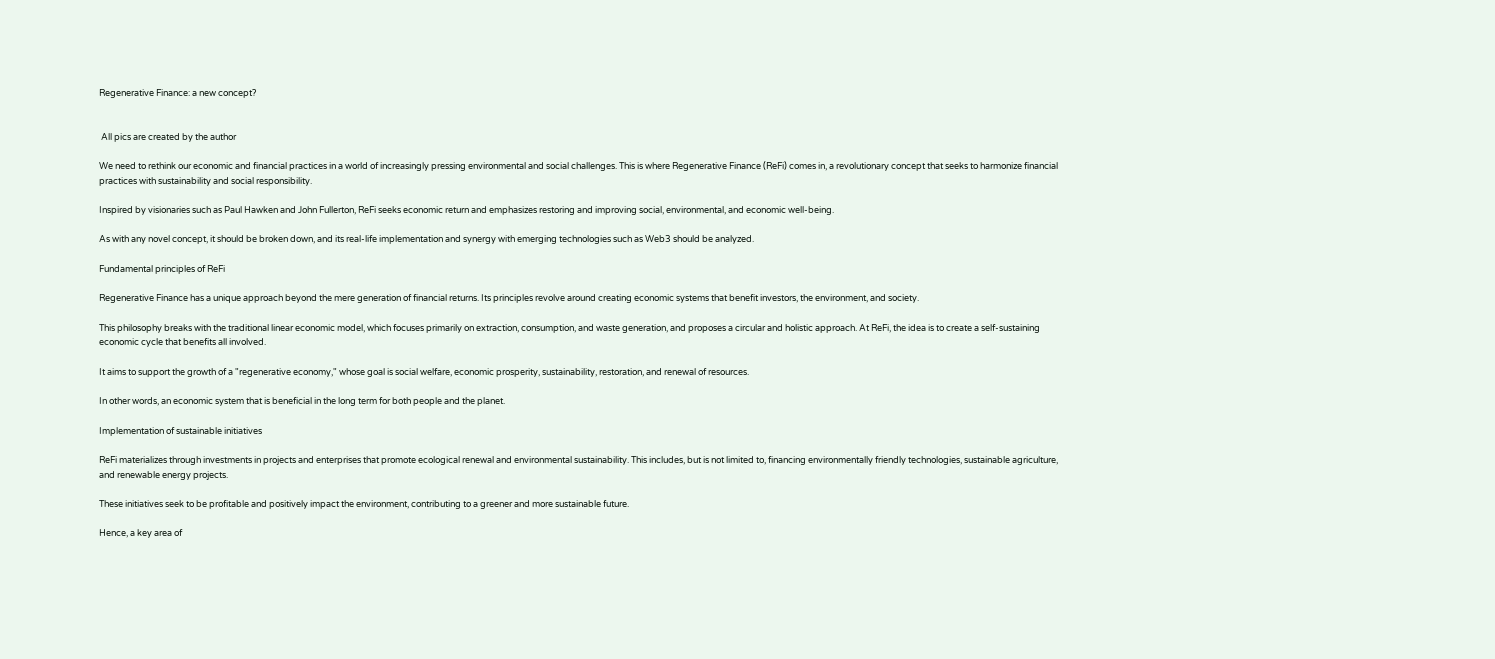Regenerative Finance: a new concept?


 All pics are created by the author

We need to rethink our economic and financial practices in a world of increasingly pressing environmental and social challenges. This is where Regenerative Finance (ReFi) comes in, a revolutionary concept that seeks to harmonize financial practices with sustainability and social responsibility.

Inspired by visionaries such as Paul Hawken and John Fullerton, ReFi seeks economic return and emphasizes restoring and improving social, environmental, and economic well-being.

As with any novel concept, it should be broken down, and its real-life implementation and synergy with emerging technologies such as Web3 should be analyzed.

Fundamental principles of ReFi

Regenerative Finance has a unique approach beyond the mere generation of financial returns. Its principles revolve around creating economic systems that benefit investors, the environment, and society.

This philosophy breaks with the traditional linear economic model, which focuses primarily on extraction, consumption, and waste generation, and proposes a circular and holistic approach. At ReFi, the idea is to create a self-sustaining economic cycle that benefits all involved.

It aims to support the growth of a "regenerative economy," whose goal is social welfare, economic prosperity, sustainability, restoration, and renewal of resources.

In other words, an economic system that is beneficial in the long term for both people and the planet.

Implementation of sustainable initiatives

ReFi materializes through investments in projects and enterprises that promote ecological renewal and environmental sustainability. This includes, but is not limited to, financing environmentally friendly technologies, sustainable agriculture, and renewable energy projects.

These initiatives seek to be profitable and positively impact the environment, contributing to a greener and more sustainable future.

Hence, a key area of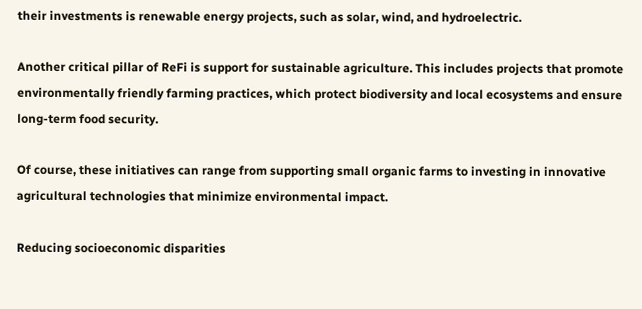their investments is renewable energy projects, such as solar, wind, and hydroelectric.

Another critical pillar of ReFi is support for sustainable agriculture. This includes projects that promote environmentally friendly farming practices, which protect biodiversity and local ecosystems and ensure long-term food security.

Of course, these initiatives can range from supporting small organic farms to investing in innovative agricultural technologies that minimize environmental impact.

Reducing socioeconomic disparities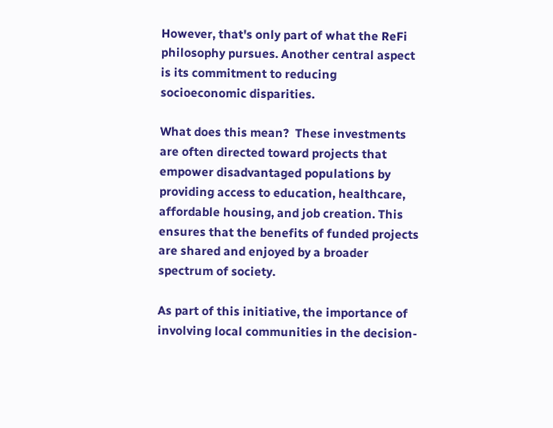However, that's only part of what the ReFi philosophy pursues. Another central aspect is its commitment to reducing socioeconomic disparities.

What does this mean?  These investments are often directed toward projects that empower disadvantaged populations by providing access to education, healthcare, affordable housing, and job creation. This ensures that the benefits of funded projects are shared and enjoyed by a broader spectrum of society.

As part of this initiative, the importance of involving local communities in the decision-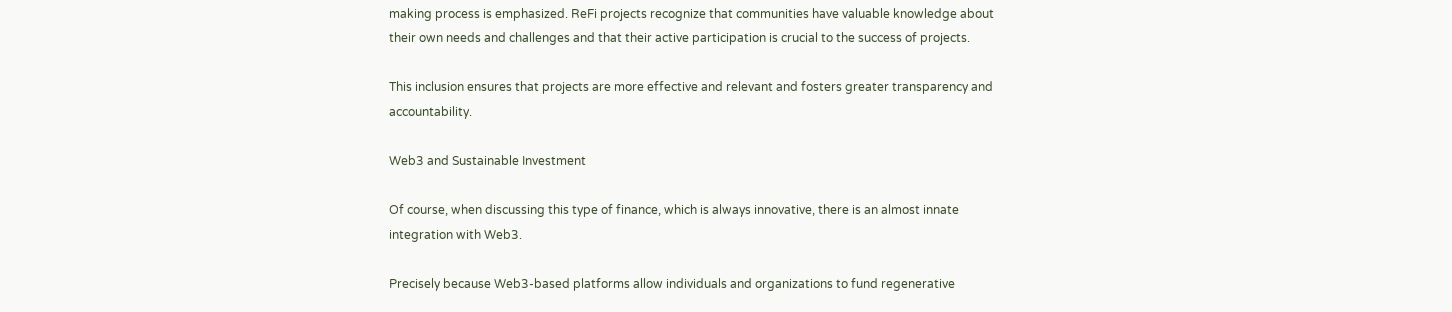making process is emphasized. ReFi projects recognize that communities have valuable knowledge about their own needs and challenges and that their active participation is crucial to the success of projects.

This inclusion ensures that projects are more effective and relevant and fosters greater transparency and accountability.

Web3 and Sustainable Investment

Of course, when discussing this type of finance, which is always innovative, there is an almost innate integration with Web3.

Precisely because Web3-based platforms allow individuals and organizations to fund regenerative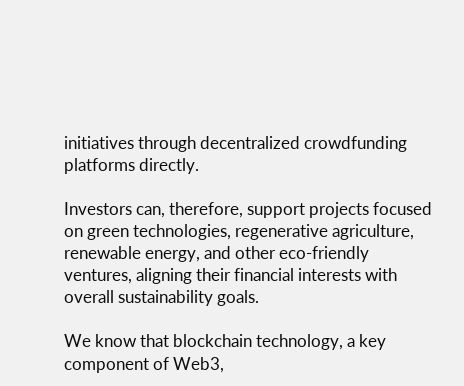initiatives through decentralized crowdfunding platforms directly.

Investors can, therefore, support projects focused on green technologies, regenerative agriculture, renewable energy, and other eco-friendly ventures, aligning their financial interests with overall sustainability goals.

We know that blockchain technology, a key component of Web3,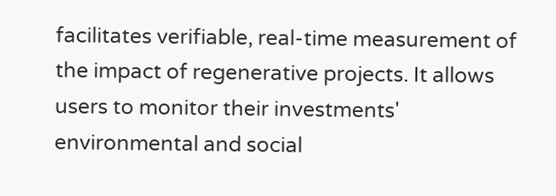facilitates verifiable, real-time measurement of the impact of regenerative projects. It allows users to monitor their investments' environmental and social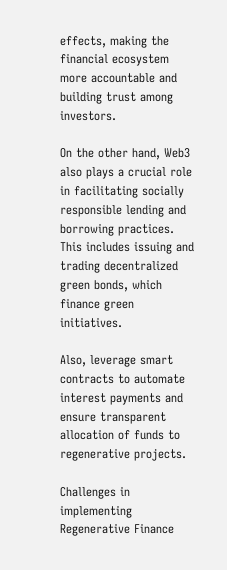effects, making the financial ecosystem more accountable and building trust among investors.

On the other hand, Web3 also plays a crucial role in facilitating socially responsible lending and borrowing practices. This includes issuing and trading decentralized green bonds, which finance green initiatives.

Also, leverage smart contracts to automate interest payments and ensure transparent allocation of funds to regenerative projects.

Challenges in implementing Regenerative Finance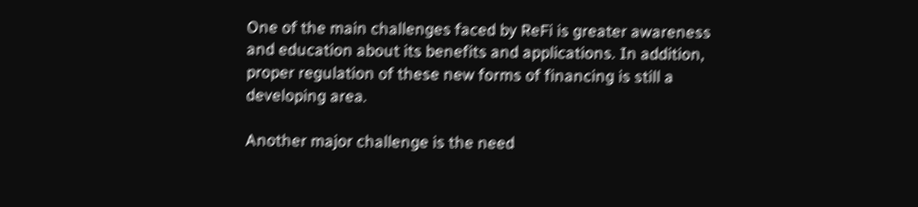One of the main challenges faced by ReFi is greater awareness and education about its benefits and applications. In addition, proper regulation of these new forms of financing is still a developing area.

Another major challenge is the need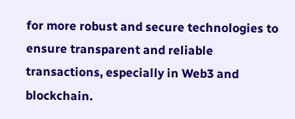for more robust and secure technologies to ensure transparent and reliable transactions, especially in Web3 and blockchain.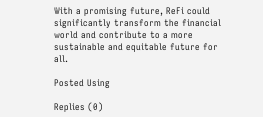With a promising future, ReFi could significantly transform the financial world and contribute to a more sustainable and equitable future for all.

Posted Using

Replies (0)